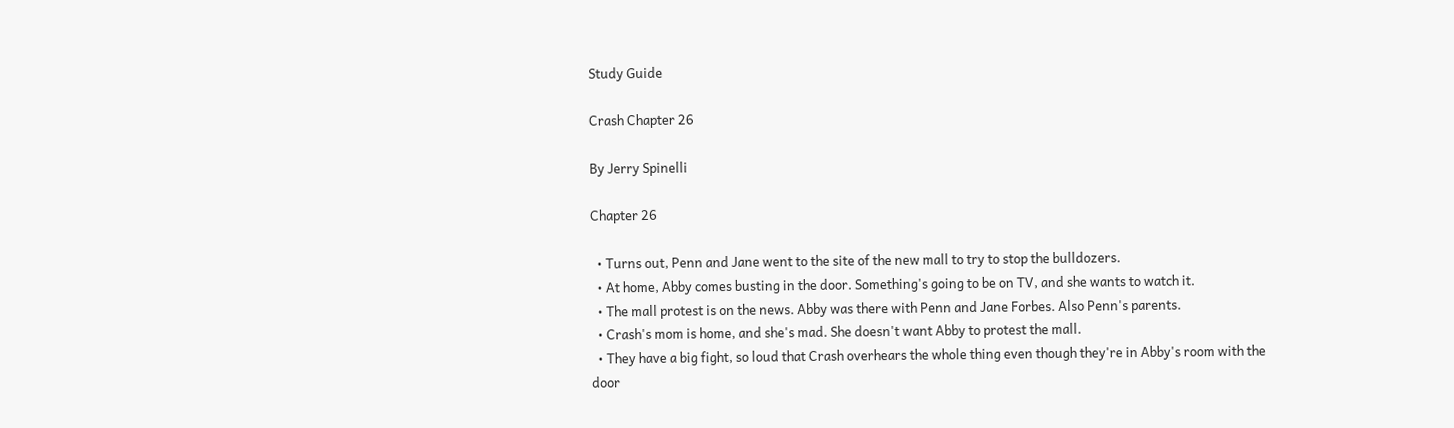Study Guide

Crash Chapter 26

By Jerry Spinelli

Chapter 26

  • Turns out, Penn and Jane went to the site of the new mall to try to stop the bulldozers.
  • At home, Abby comes busting in the door. Something's going to be on TV, and she wants to watch it.
  • The mall protest is on the news. Abby was there with Penn and Jane Forbes. Also Penn's parents.
  • Crash's mom is home, and she's mad. She doesn't want Abby to protest the mall.
  • They have a big fight, so loud that Crash overhears the whole thing even though they're in Abby's room with the door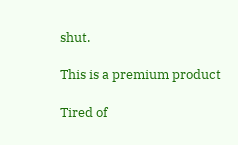shut.

This is a premium product

Tired of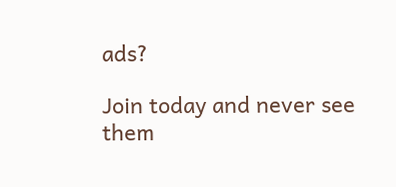ads?

Join today and never see them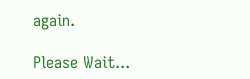again.

Please Wait...